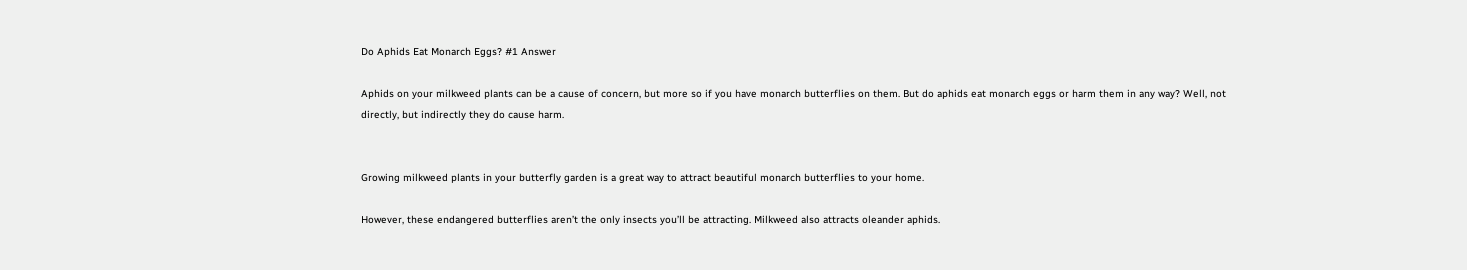Do Aphids Eat Monarch Eggs? #1 Answer

Aphids on your milkweed plants can be a cause of concern, but more so if you have monarch butterflies on them. But do aphids eat monarch eggs or harm them in any way? Well, not directly, but indirectly they do cause harm.


Growing milkweed plants in your butterfly garden is a great way to attract beautiful monarch butterflies to your home.

However, these endangered butterflies aren’t the only insects you’ll be attracting. Milkweed also attracts oleander aphids.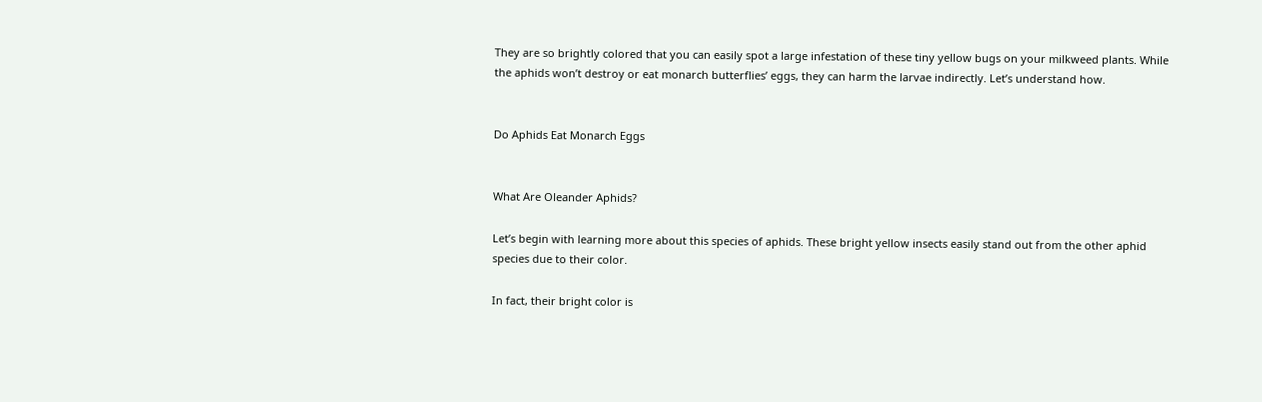They are so brightly colored that you can easily spot a large infestation of these tiny yellow bugs on your milkweed plants. While the aphids won’t destroy or eat monarch butterflies’ eggs, they can harm the larvae indirectly. Let’s understand how.


Do Aphids Eat Monarch Eggs


What Are Oleander Aphids?

Let’s begin with learning more about this species of aphids. These bright yellow insects easily stand out from the other aphid species due to their color.

In fact, their bright color is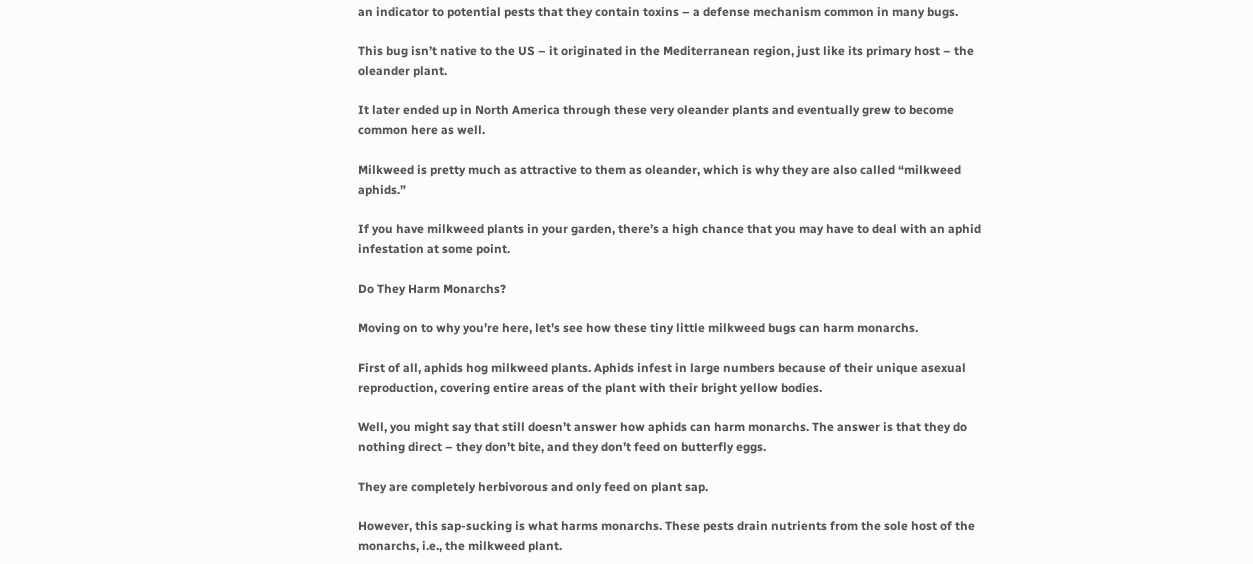an indicator to potential pests that they contain toxins – a defense mechanism common in many bugs.

This bug isn’t native to the US – it originated in the Mediterranean region, just like its primary host – the oleander plant.

It later ended up in North America through these very oleander plants and eventually grew to become common here as well.

Milkweed is pretty much as attractive to them as oleander, which is why they are also called “milkweed aphids.”

If you have milkweed plants in your garden, there’s a high chance that you may have to deal with an aphid infestation at some point.

Do They Harm Monarchs?

Moving on to why you’re here, let’s see how these tiny little milkweed bugs can harm monarchs.

First of all, aphids hog milkweed plants. Aphids infest in large numbers because of their unique asexual reproduction, covering entire areas of the plant with their bright yellow bodies.

Well, you might say that still doesn’t answer how aphids can harm monarchs. The answer is that they do nothing direct – they don’t bite, and they don’t feed on butterfly eggs.

They are completely herbivorous and only feed on plant sap.

However, this sap-sucking is what harms monarchs. These pests drain nutrients from the sole host of the monarchs, i.e., the milkweed plant.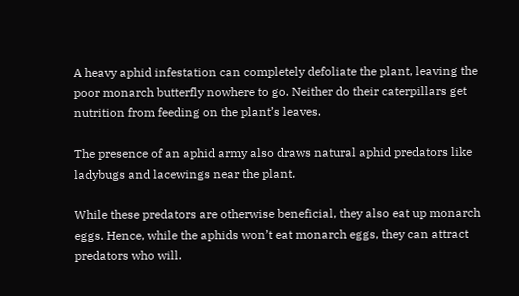A heavy aphid infestation can completely defoliate the plant, leaving the poor monarch butterfly nowhere to go. Neither do their caterpillars get nutrition from feeding on the plant’s leaves.

The presence of an aphid army also draws natural aphid predators like ladybugs and lacewings near the plant.

While these predators are otherwise beneficial, they also eat up monarch eggs. Hence, while the aphids won’t eat monarch eggs, they can attract predators who will.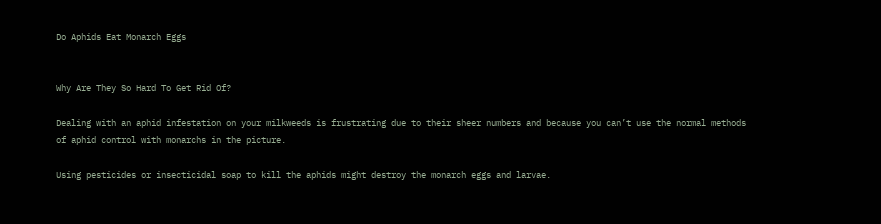Do Aphids Eat Monarch Eggs


Why Are They So Hard To Get Rid Of?

Dealing with an aphid infestation on your milkweeds is frustrating due to their sheer numbers and because you can’t use the normal methods of aphid control with monarchs in the picture.

Using pesticides or insecticidal soap to kill the aphids might destroy the monarch eggs and larvae.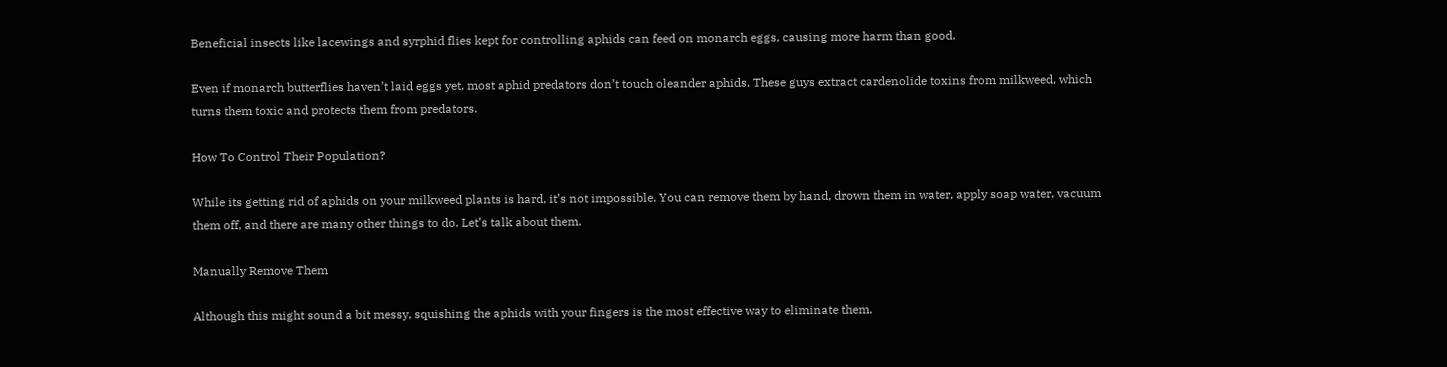Beneficial insects like lacewings and syrphid flies kept for controlling aphids can feed on monarch eggs, causing more harm than good.

Even if monarch butterflies haven’t laid eggs yet, most aphid predators don’t touch oleander aphids. These guys extract cardenolide toxins from milkweed, which turns them toxic and protects them from predators.

How To Control Their Population?

While its getting rid of aphids on your milkweed plants is hard, it’s not impossible. You can remove them by hand, drown them in water, apply soap water, vacuum them off, and there are many other things to do. Let’s talk about them.

Manually Remove Them

Although this might sound a bit messy, squishing the aphids with your fingers is the most effective way to eliminate them.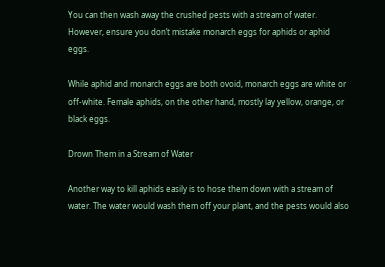You can then wash away the crushed pests with a stream of water. However, ensure you don’t mistake monarch eggs for aphids or aphid eggs.

While aphid and monarch eggs are both ovoid, monarch eggs are white or off-white. Female aphids, on the other hand, mostly lay yellow, orange, or black eggs.

Drown Them in a Stream of Water

Another way to kill aphids easily is to hose them down with a stream of water. The water would wash them off your plant, and the pests would also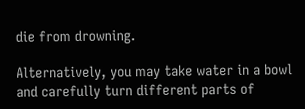die from drowning.

Alternatively, you may take water in a bowl and carefully turn different parts of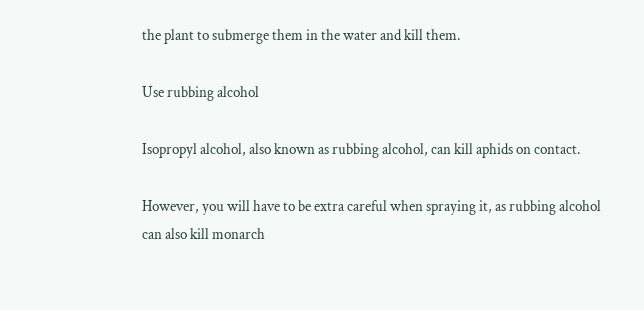the plant to submerge them in the water and kill them.

Use rubbing alcohol

Isopropyl alcohol, also known as rubbing alcohol, can kill aphids on contact.

However, you will have to be extra careful when spraying it, as rubbing alcohol can also kill monarch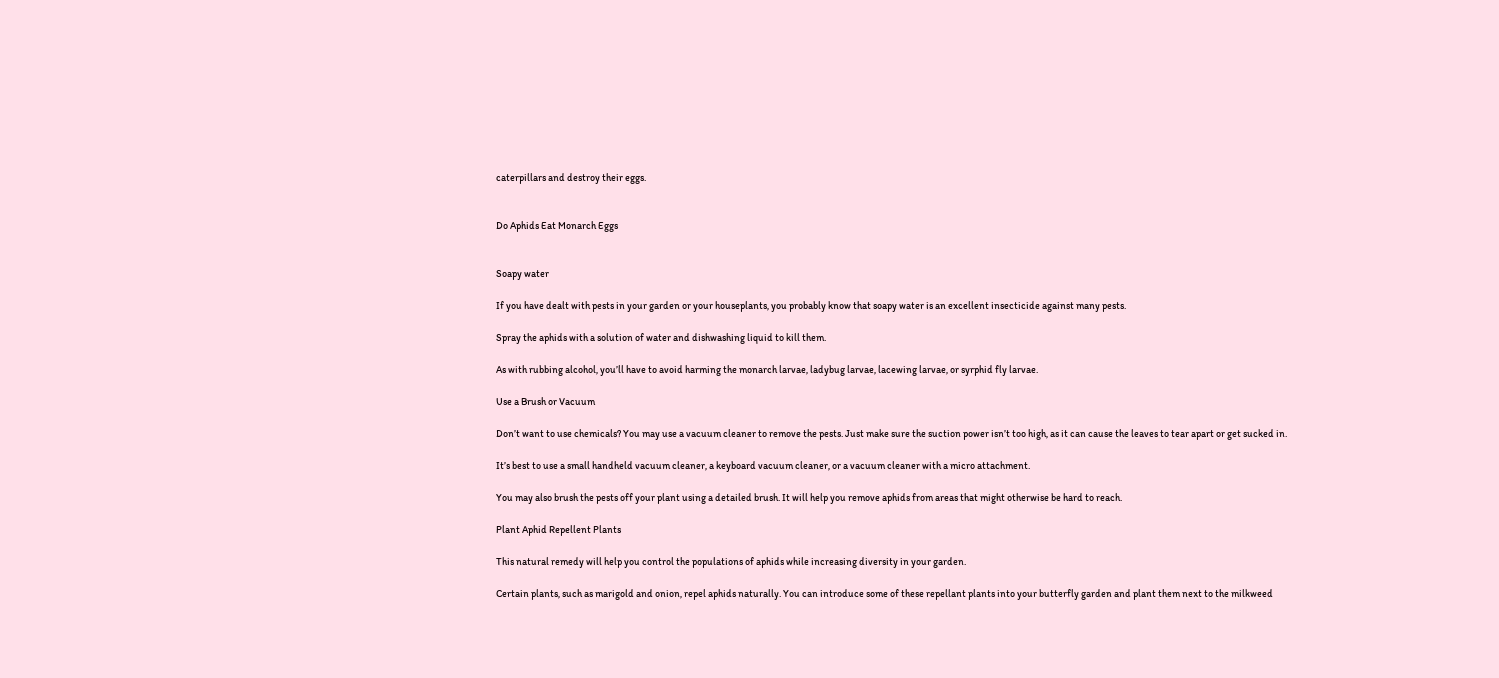caterpillars and destroy their eggs.


Do Aphids Eat Monarch Eggs


Soapy water

If you have dealt with pests in your garden or your houseplants, you probably know that soapy water is an excellent insecticide against many pests.

Spray the aphids with a solution of water and dishwashing liquid to kill them.

As with rubbing alcohol, you’ll have to avoid harming the monarch larvae, ladybug larvae, lacewing larvae, or syrphid fly larvae.

Use a Brush or Vacuum

Don’t want to use chemicals? You may use a vacuum cleaner to remove the pests. Just make sure the suction power isn’t too high, as it can cause the leaves to tear apart or get sucked in.

It’s best to use a small handheld vacuum cleaner, a keyboard vacuum cleaner, or a vacuum cleaner with a micro attachment.

You may also brush the pests off your plant using a detailed brush. It will help you remove aphids from areas that might otherwise be hard to reach.

Plant Aphid Repellent Plants

This natural remedy will help you control the populations of aphids while increasing diversity in your garden.

Certain plants, such as marigold and onion, repel aphids naturally. You can introduce some of these repellant plants into your butterfly garden and plant them next to the milkweed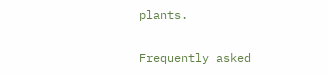plants.

Frequently asked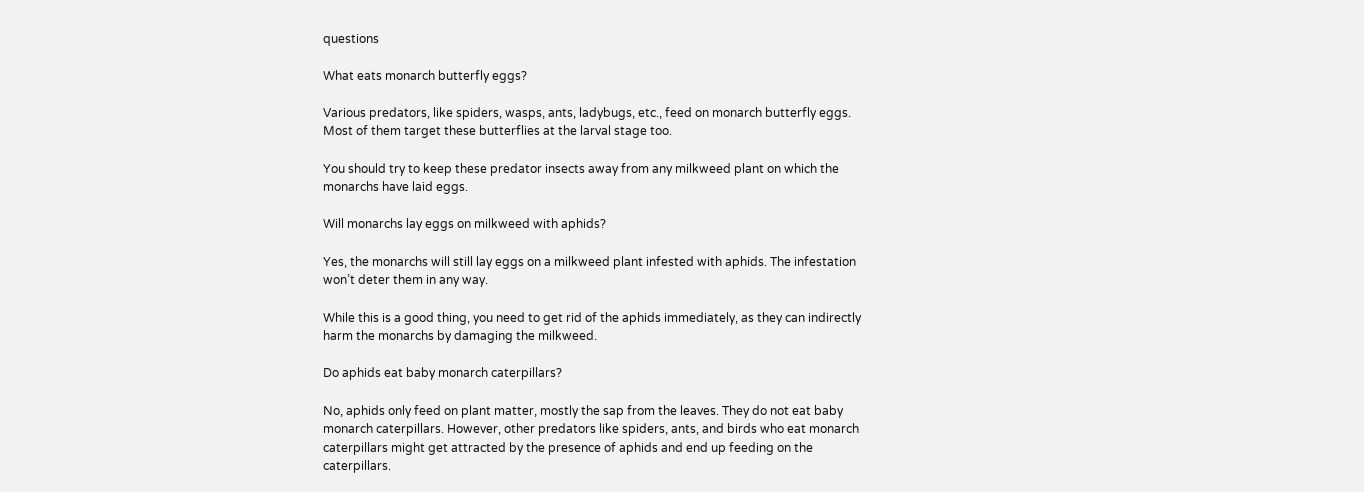questions

What eats monarch butterfly eggs?

Various predators, like spiders, wasps, ants, ladybugs, etc., feed on monarch butterfly eggs. Most of them target these butterflies at the larval stage too.

You should try to keep these predator insects away from any milkweed plant on which the monarchs have laid eggs.

Will monarchs lay eggs on milkweed with aphids?

Yes, the monarchs will still lay eggs on a milkweed plant infested with aphids. The infestation won’t deter them in any way.

While this is a good thing, you need to get rid of the aphids immediately, as they can indirectly harm the monarchs by damaging the milkweed.

Do aphids eat baby monarch caterpillars?

No, aphids only feed on plant matter, mostly the sap from the leaves. They do not eat baby monarch caterpillars. However, other predators like spiders, ants, and birds who eat monarch caterpillars might get attracted by the presence of aphids and end up feeding on the caterpillars.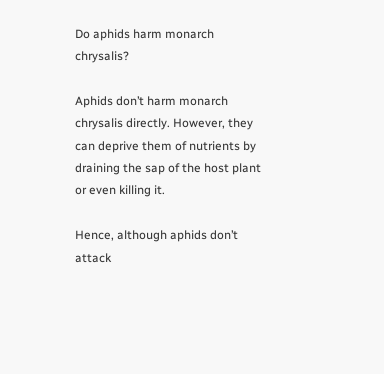Do aphids harm monarch chrysalis?

Aphids don’t harm monarch chrysalis directly. However, they can deprive them of nutrients by draining the sap of the host plant or even killing it.

Hence, although aphids don’t attack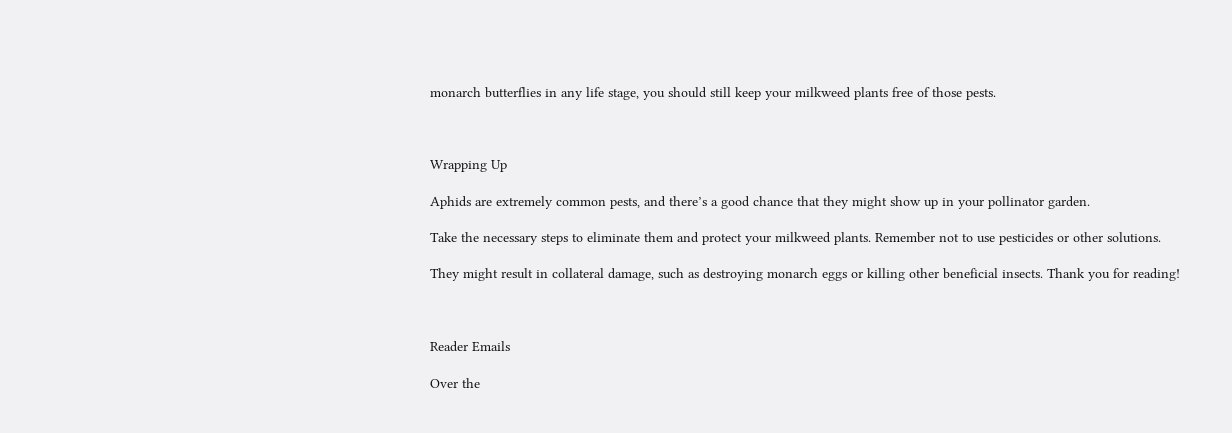monarch butterflies in any life stage, you should still keep your milkweed plants free of those pests.



Wrapping Up

Aphids are extremely common pests, and there’s a good chance that they might show up in your pollinator garden.

Take the necessary steps to eliminate them and protect your milkweed plants. Remember not to use pesticides or other solutions.

They might result in collateral damage, such as destroying monarch eggs or killing other beneficial insects. Thank you for reading!



Reader Emails

Over the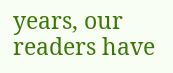years, our readers have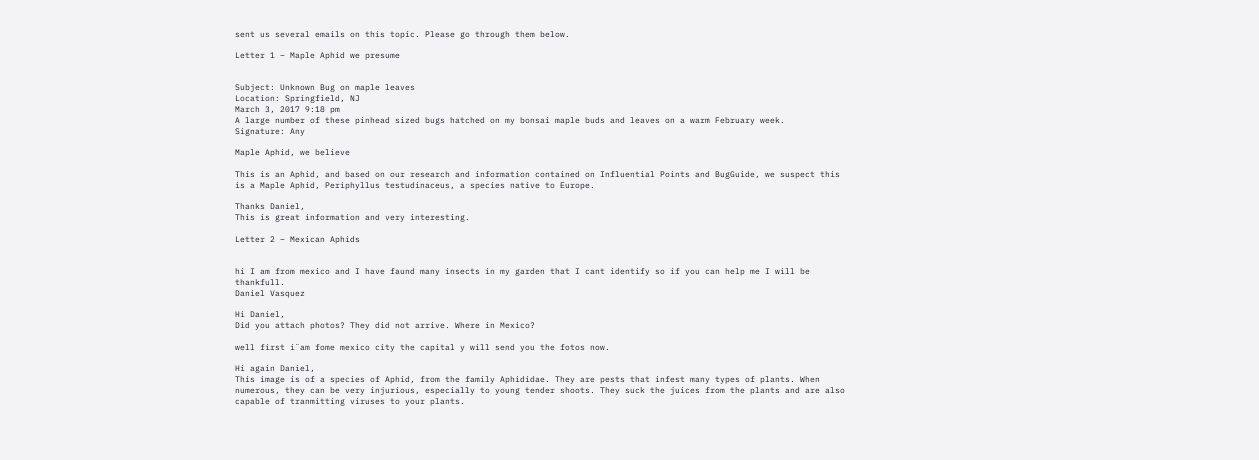sent us several emails on this topic. Please go through them below.

Letter 1 – Maple Aphid we presume


Subject: Unknown Bug on maple leaves
Location: Springfield, NJ
March 3, 2017 9:18 pm
A large number of these pinhead sized bugs hatched on my bonsai maple buds and leaves on a warm February week.
Signature: Any

Maple Aphid, we believe

This is an Aphid, and based on our research and information contained on Influential Points and BugGuide, we suspect this is a Maple Aphid, Periphyllus testudinaceus, a species native to Europe.

Thanks Daniel,
This is great information and very interesting.

Letter 2 – Mexican Aphids


hi I am from mexico and I have faund many insects in my garden that I cant identify so if you can help me I will be thankfull.
Daniel Vasquez

Hi Daniel,
Did you attach photos? They did not arrive. Where in Mexico?

well first i¨am fome mexico city the capital y will send you the fotos now.

Hi again Daniel,
This image is of a species of Aphid, from the family Aphididae. They are pests that infest many types of plants. When numerous, they can be very injurious, especially to young tender shoots. They suck the juices from the plants and are also capable of tranmitting viruses to your plants.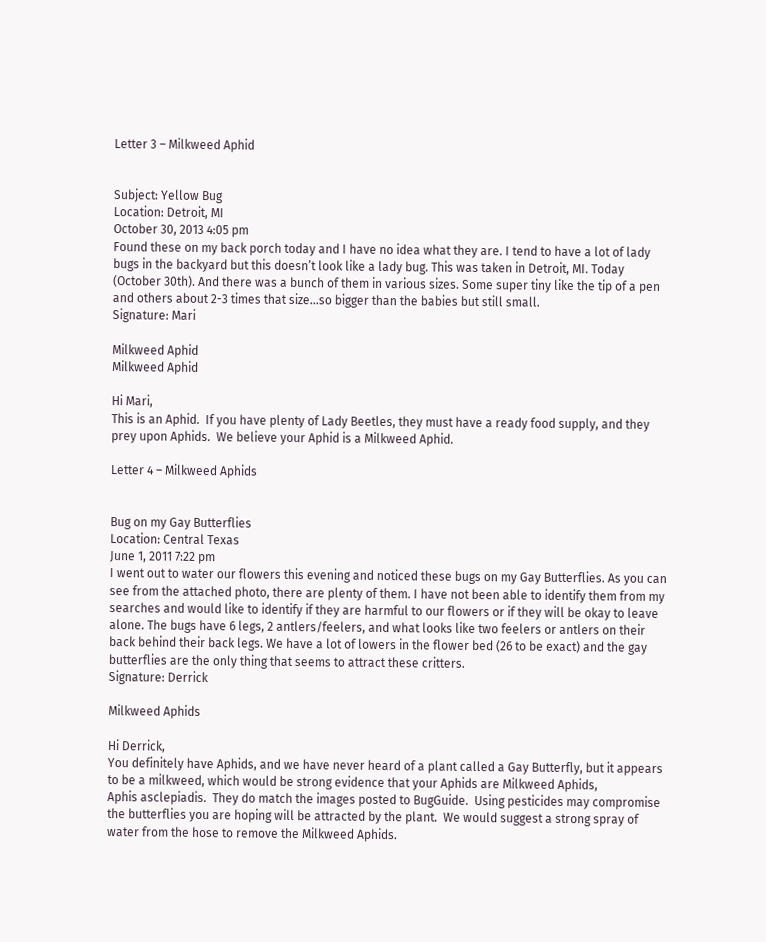Letter 3 – Milkweed Aphid


Subject: Yellow Bug
Location: Detroit, MI
October 30, 2013 4:05 pm
Found these on my back porch today and I have no idea what they are. I tend to have a lot of lady bugs in the backyard but this doesn’t look like a lady bug. This was taken in Detroit, MI. Today (October 30th). And there was a bunch of them in various sizes. Some super tiny like the tip of a pen and others about 2-3 times that size…so bigger than the babies but still small.
Signature: Mari

Milkweed Aphid
Milkweed Aphid

Hi Mari,
This is an Aphid.  If you have plenty of Lady Beetles, they must have a ready food supply, and they prey upon Aphids.  We believe your Aphid is a Milkweed Aphid.

Letter 4 – Milkweed Aphids


Bug on my Gay Butterflies
Location: Central Texas
June 1, 2011 7:22 pm
I went out to water our flowers this evening and noticed these bugs on my Gay Butterflies. As you can see from the attached photo, there are plenty of them. I have not been able to identify them from my searches and would like to identify if they are harmful to our flowers or if they will be okay to leave alone. The bugs have 6 legs, 2 antlers/feelers, and what looks like two feelers or antlers on their back behind their back legs. We have a lot of lowers in the flower bed (26 to be exact) and the gay butterflies are the only thing that seems to attract these critters.
Signature: Derrick

Milkweed Aphids

Hi Derrick,
You definitely have Aphids, and we have never heard of a plant called a Gay Butterfly, but it appears to be a milkweed, which would be strong evidence that your Aphids are Milkweed Aphids,
Aphis asclepiadis.  They do match the images posted to BugGuide.  Using pesticides may compromise the butterflies you are hoping will be attracted by the plant.  We would suggest a strong spray of water from the hose to remove the Milkweed Aphids.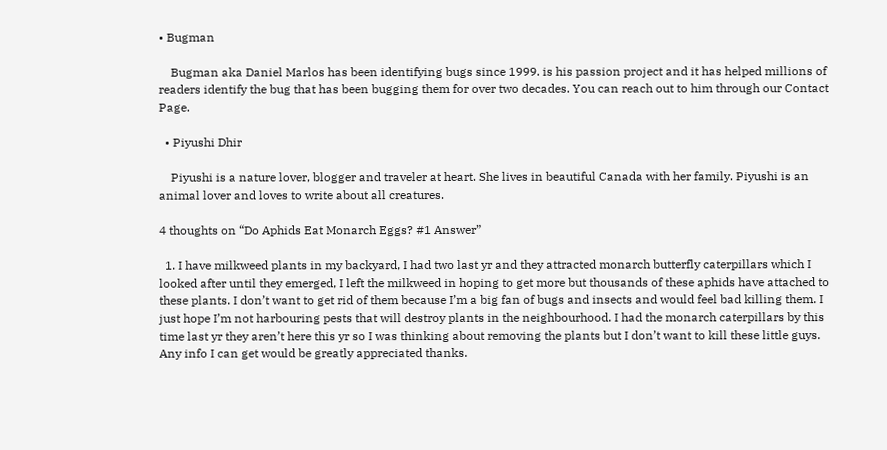• Bugman

    Bugman aka Daniel Marlos has been identifying bugs since 1999. is his passion project and it has helped millions of readers identify the bug that has been bugging them for over two decades. You can reach out to him through our Contact Page.

  • Piyushi Dhir

    Piyushi is a nature lover, blogger and traveler at heart. She lives in beautiful Canada with her family. Piyushi is an animal lover and loves to write about all creatures.

4 thoughts on “Do Aphids Eat Monarch Eggs? #1 Answer”

  1. I have milkweed plants in my backyard, I had two last yr and they attracted monarch butterfly caterpillars which I looked after until they emerged, I left the milkweed in hoping to get more but thousands of these aphids have attached to these plants. I don’t want to get rid of them because I’m a big fan of bugs and insects and would feel bad killing them. I just hope I’m not harbouring pests that will destroy plants in the neighbourhood. I had the monarch caterpillars by this time last yr they aren’t here this yr so I was thinking about removing the plants but I don’t want to kill these little guys. Any info I can get would be greatly appreciated thanks.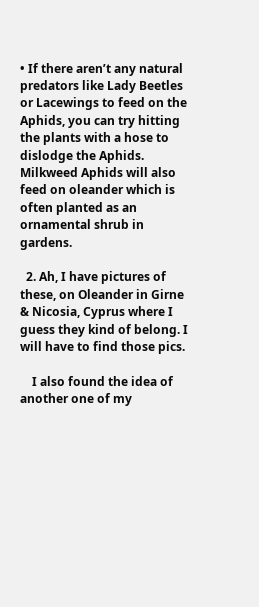• If there aren’t any natural predators like Lady Beetles or Lacewings to feed on the Aphids, you can try hitting the plants with a hose to dislodge the Aphids. Milkweed Aphids will also feed on oleander which is often planted as an ornamental shrub in gardens.

  2. Ah, I have pictures of these, on Oleander in Girne & Nicosia, Cyprus where I guess they kind of belong. I will have to find those pics.

    I also found the idea of another one of my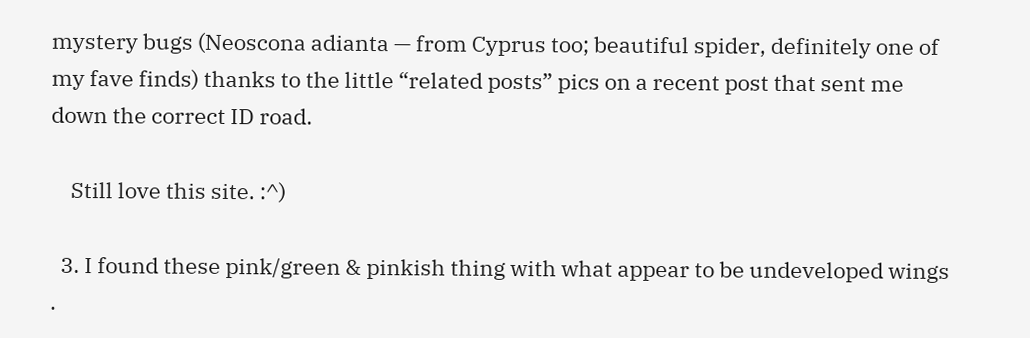mystery bugs (Neoscona adianta — from Cyprus too; beautiful spider, definitely one of my fave finds) thanks to the little “related posts” pics on a recent post that sent me down the correct ID road.

    Still love this site. :^)

  3. I found these pink/green & pinkish thing with what appear to be undeveloped wings .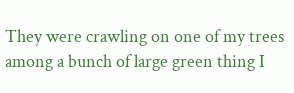They were crawling on one of my trees among a bunch of large green thing I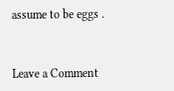assume to be eggs .


Leave a Comment